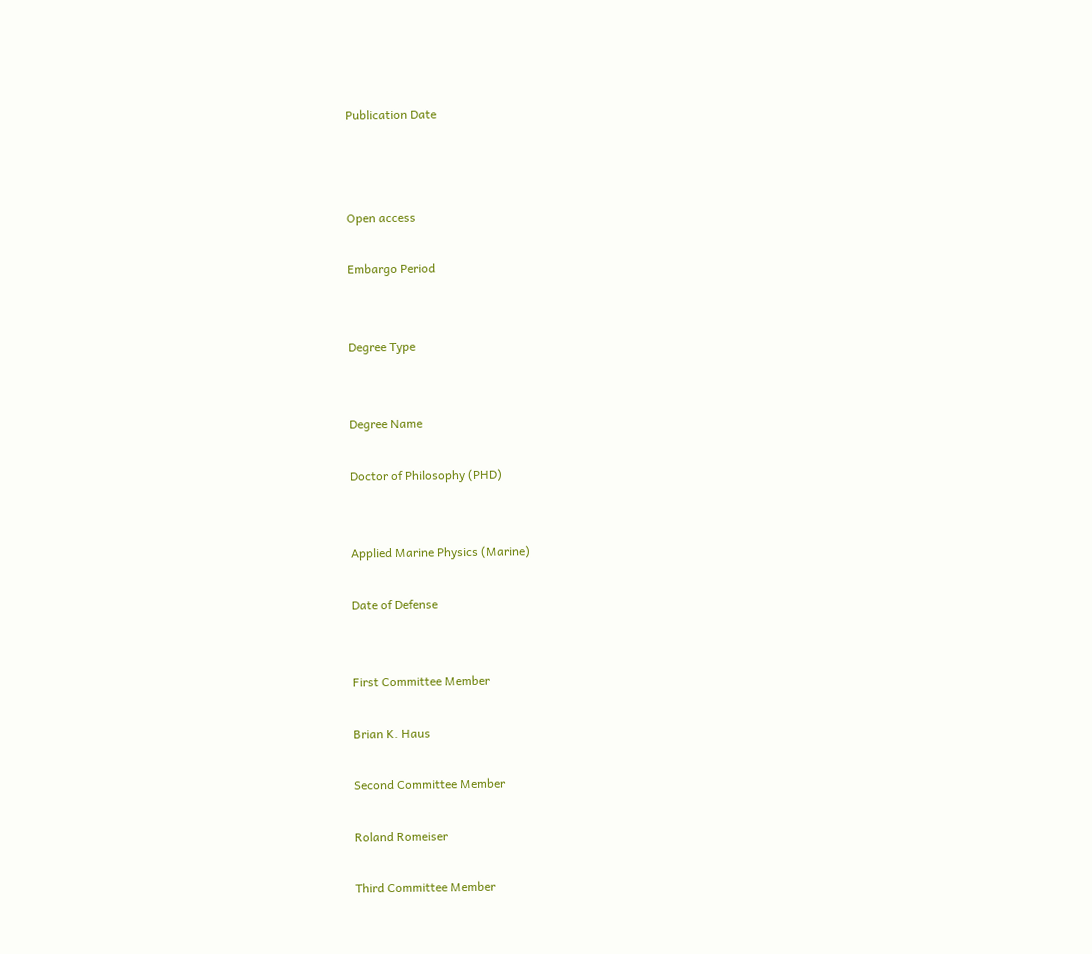Publication Date



Open access

Embargo Period


Degree Type


Degree Name

Doctor of Philosophy (PHD)


Applied Marine Physics (Marine)

Date of Defense


First Committee Member

Brian K. Haus

Second Committee Member

Roland Romeiser

Third Committee Member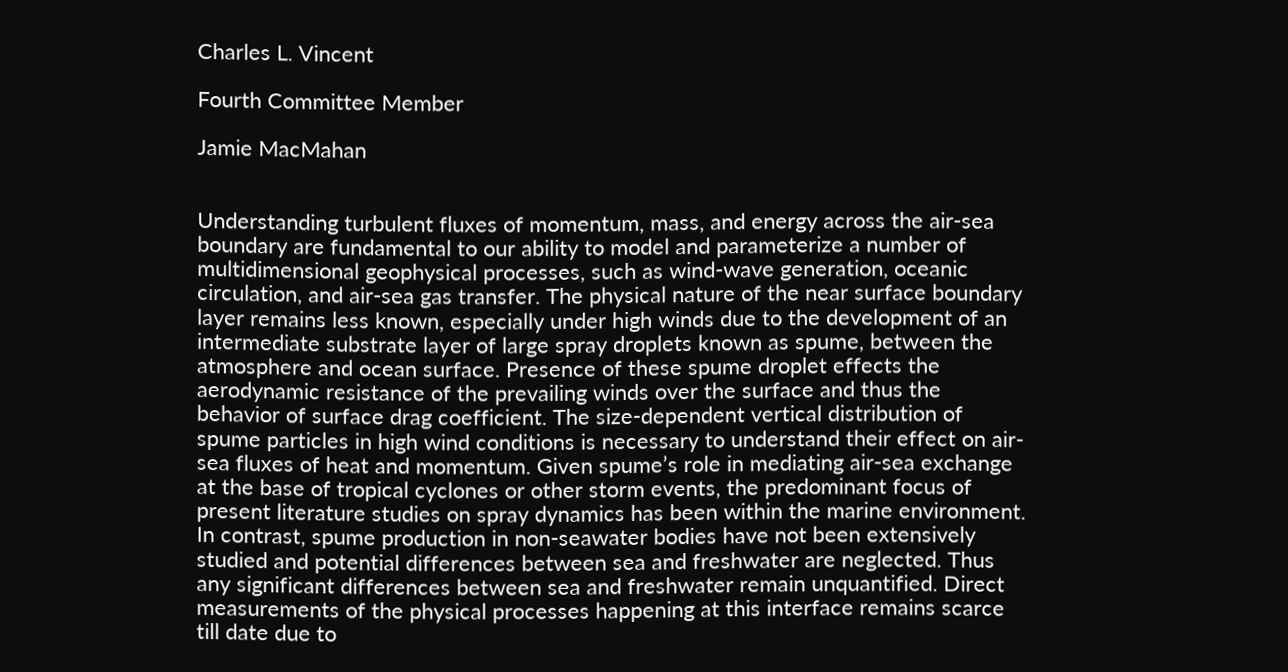Charles L. Vincent

Fourth Committee Member

Jamie MacMahan


Understanding turbulent fluxes of momentum, mass, and energy across the air-sea boundary are fundamental to our ability to model and parameterize a number of multidimensional geophysical processes, such as wind-wave generation, oceanic circulation, and air-sea gas transfer. The physical nature of the near surface boundary layer remains less known, especially under high winds due to the development of an intermediate substrate layer of large spray droplets known as spume, between the atmosphere and ocean surface. Presence of these spume droplet effects the aerodynamic resistance of the prevailing winds over the surface and thus the behavior of surface drag coefficient. The size-dependent vertical distribution of spume particles in high wind conditions is necessary to understand their effect on air-sea fluxes of heat and momentum. Given spume’s role in mediating air-sea exchange at the base of tropical cyclones or other storm events, the predominant focus of present literature studies on spray dynamics has been within the marine environment. In contrast, spume production in non-seawater bodies have not been extensively studied and potential differences between sea and freshwater are neglected. Thus any significant differences between sea and freshwater remain unquantified. Direct measurements of the physical processes happening at this interface remains scarce till date due to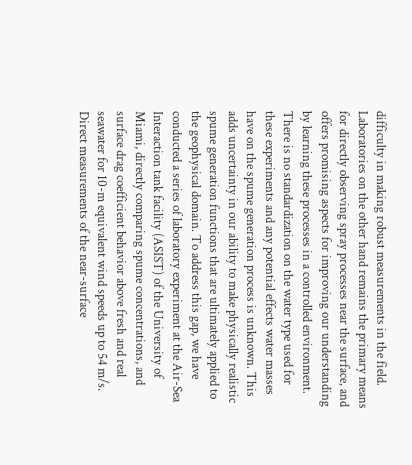difficulty in making robust measurements in the field. Laboratories on the other hand remains the primary means for directly observing spray processes near the surface, and offers promising aspects for improving our understanding by learning these processes in a controlled environment. There is no standardization on the water type used for these experiments and any potential effects water masses have on the spume generation process is unknown. This adds uncertainty in our ability to make physically realistic spume generation functions that are ultimately applied to the geophysical domain. To address this gap, we have conducted a series of laboratory experiment at the Air-Sea Interaction tank facility (ASIST) of the University of Miami, directly comparing spume concentrations, and surface drag coefficient behavior above fresh and real seawater for 10-m equivalent wind speeds up to 54 m/s. Direct measurements of the near-surface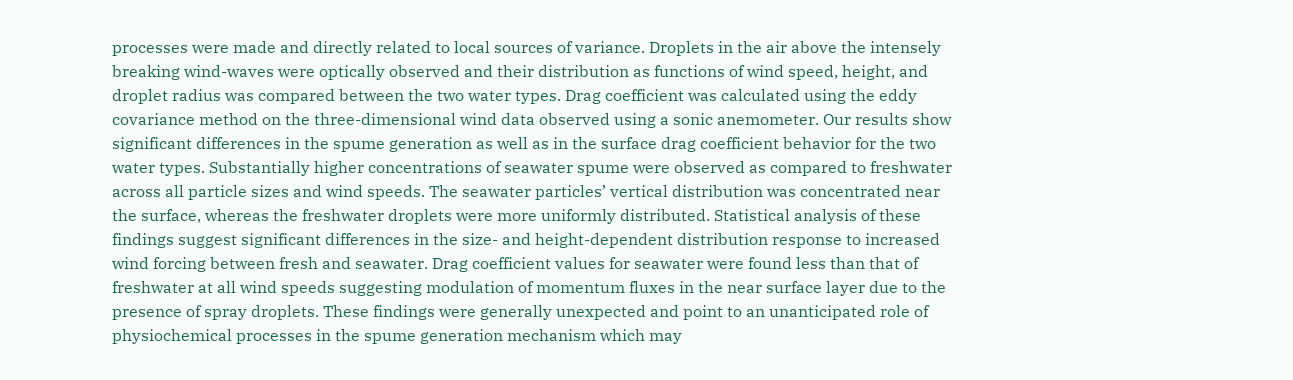processes were made and directly related to local sources of variance. Droplets in the air above the intensely breaking wind-waves were optically observed and their distribution as functions of wind speed, height, and droplet radius was compared between the two water types. Drag coefficient was calculated using the eddy covariance method on the three-dimensional wind data observed using a sonic anemometer. Our results show significant differences in the spume generation as well as in the surface drag coefficient behavior for the two water types. Substantially higher concentrations of seawater spume were observed as compared to freshwater across all particle sizes and wind speeds. The seawater particles’ vertical distribution was concentrated near the surface, whereas the freshwater droplets were more uniformly distributed. Statistical analysis of these findings suggest significant differences in the size- and height-dependent distribution response to increased wind forcing between fresh and seawater. Drag coefficient values for seawater were found less than that of freshwater at all wind speeds suggesting modulation of momentum fluxes in the near surface layer due to the presence of spray droplets. These findings were generally unexpected and point to an unanticipated role of physiochemical processes in the spume generation mechanism which may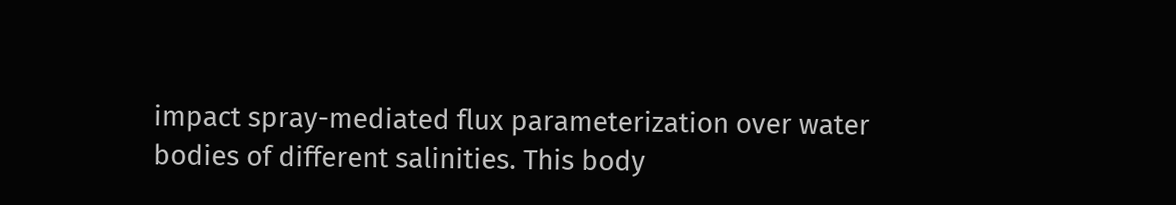impact spray-mediated flux parameterization over water bodies of different salinities. This body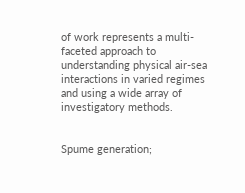of work represents a multi-faceted approach to understanding physical air-sea interactions in varied regimes and using a wide array of investigatory methods.


Spume generation;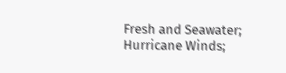Fresh and Seawater; Hurricane Winds;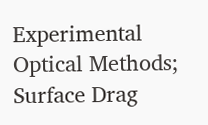Experimental Optical Methods; Surface Drag